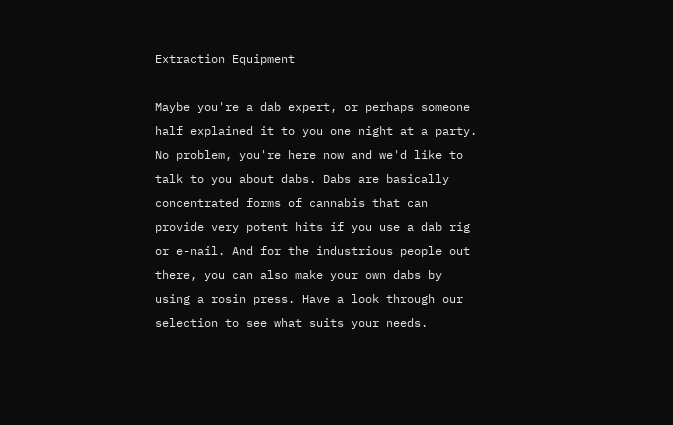Extraction Equipment

Maybe you're a dab expert, or perhaps someone half explained it to you one night at a party. No problem, you're here now and we'd like to talk to you about dabs. Dabs are basically concentrated forms of cannabis that can provide very potent hits if you use a dab rig or e-nail. And for the industrious people out there, you can also make your own dabs by using a rosin press. Have a look through our selection to see what suits your needs.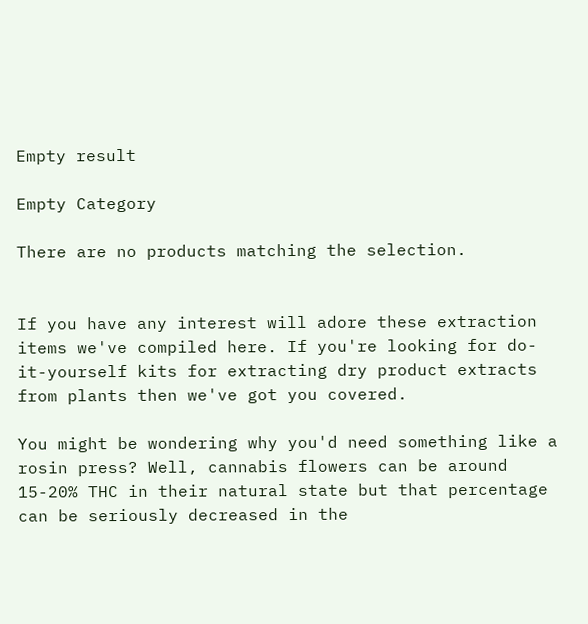Empty result

Empty Category

There are no products matching the selection.


If you have any interest will adore these extraction items we've compiled here. If you're looking for do-it-yourself kits for extracting dry product extracts from plants then we've got you covered.

You might be wondering why you'd need something like a rosin press? Well, cannabis flowers can be around 15-20% THC in their natural state but that percentage can be seriously decreased in the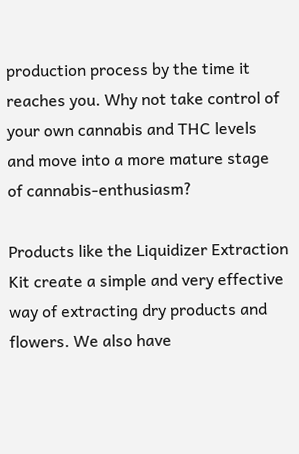production process by the time it reaches you. Why not take control of your own cannabis and THC levels and move into a more mature stage of cannabis-enthusiasm?

Products like the Liquidizer Extraction Kit create a simple and very effective way of extracting dry products and flowers. We also have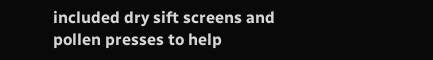included dry sift screens and pollen presses to help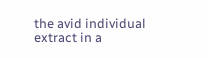the avid individual extract in a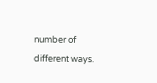number of different ways.